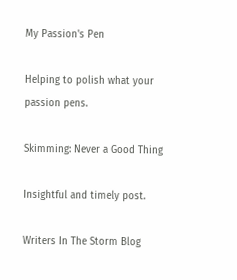My Passion's Pen

Helping to polish what your passion pens.

Skimming: Never a Good Thing

Insightful and timely post.

Writers In The Storm Blog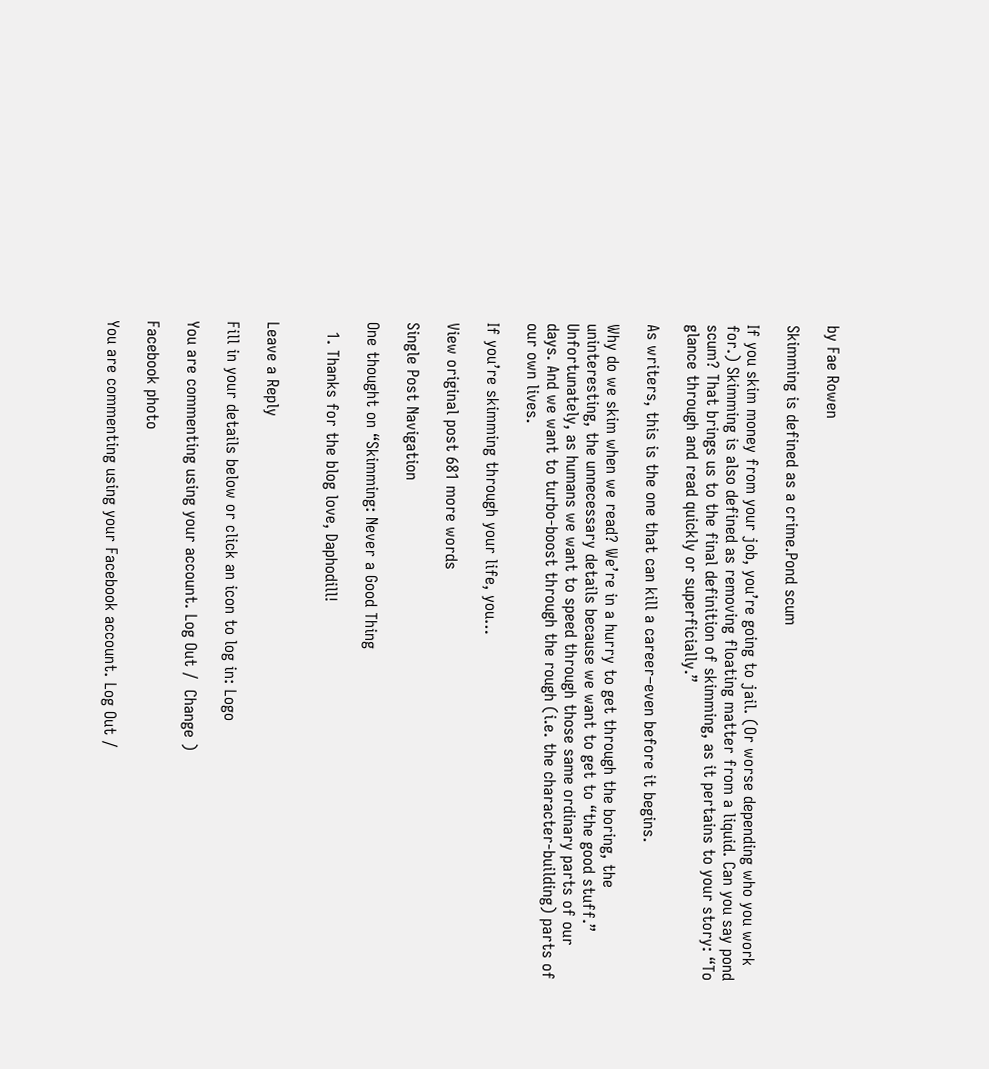by Fae Rowen

Skimming is defined as a crime.Pond scum

If you skim money from your job, you’re going to jail. (Or worse depending who you work for.) Skimming is also defined as removing floating matter from a liquid. Can you say pond scum? That brings us to the final definition of skimming, as it pertains to your story: “To glance through and read quickly or superficially.”

As writers, this is the one that can kill a career–even before it begins.

Why do we skim when we read? We’re in a hurry to get through the boring, the uninteresting, the unnecessary details because we want to get to “the good stuff.” Unfortunately, as humans we want to speed through those same ordinary parts of our days. And we want to turbo-boost through the rough (i.e. the character-building) parts of our own lives.

If you’re skimming through your life, you…

View original post 681 more words

Single Post Navigation

One thought on “Skimming: Never a Good Thing

  1. Thanks for the blog love, Daphodill!


Leave a Reply

Fill in your details below or click an icon to log in: Logo

You are commenting using your account. Log Out /  Change )

Facebook photo

You are commenting using your Facebook account. Log Out /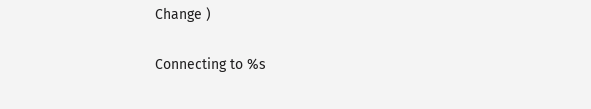Change )

Connecting to %s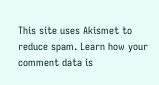This site uses Akismet to reduce spam. Learn how your comment data is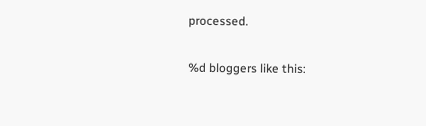processed.

%d bloggers like this: